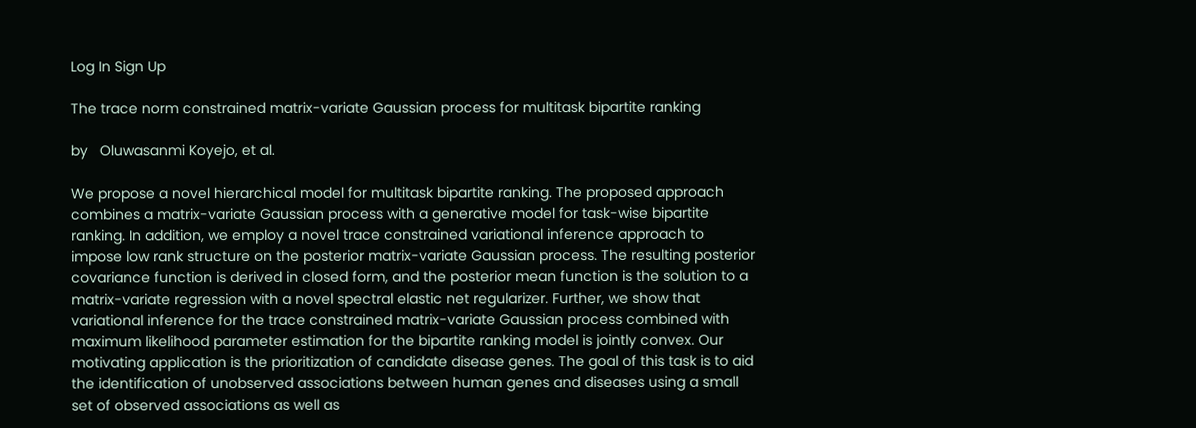Log In Sign Up

The trace norm constrained matrix-variate Gaussian process for multitask bipartite ranking

by   Oluwasanmi Koyejo, et al.

We propose a novel hierarchical model for multitask bipartite ranking. The proposed approach combines a matrix-variate Gaussian process with a generative model for task-wise bipartite ranking. In addition, we employ a novel trace constrained variational inference approach to impose low rank structure on the posterior matrix-variate Gaussian process. The resulting posterior covariance function is derived in closed form, and the posterior mean function is the solution to a matrix-variate regression with a novel spectral elastic net regularizer. Further, we show that variational inference for the trace constrained matrix-variate Gaussian process combined with maximum likelihood parameter estimation for the bipartite ranking model is jointly convex. Our motivating application is the prioritization of candidate disease genes. The goal of this task is to aid the identification of unobserved associations between human genes and diseases using a small set of observed associations as well as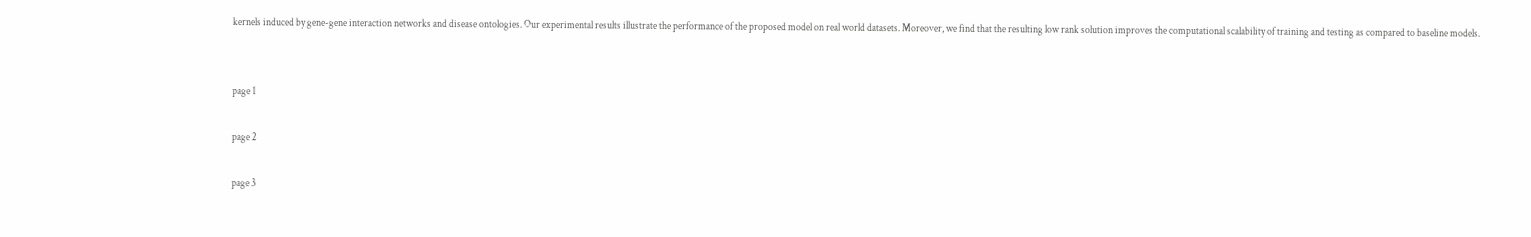kernels induced by gene-gene interaction networks and disease ontologies. Our experimental results illustrate the performance of the proposed model on real world datasets. Moreover, we find that the resulting low rank solution improves the computational scalability of training and testing as compared to baseline models.


page 1

page 2

page 3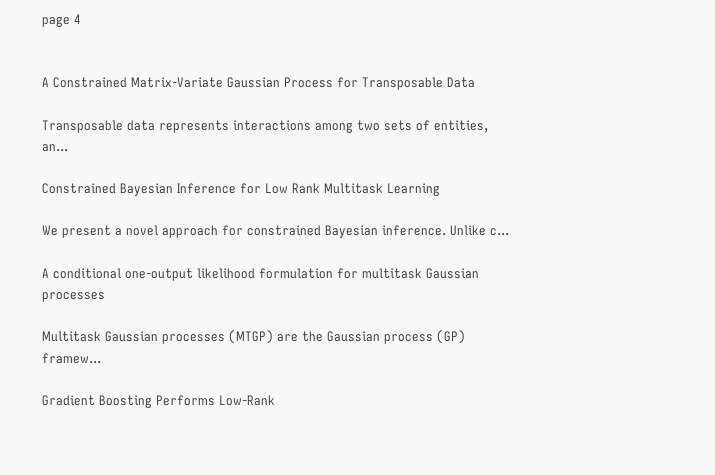page 4


A Constrained Matrix-Variate Gaussian Process for Transposable Data

Transposable data represents interactions among two sets of entities, an...

Constrained Bayesian Inference for Low Rank Multitask Learning

We present a novel approach for constrained Bayesian inference. Unlike c...

A conditional one-output likelihood formulation for multitask Gaussian processes

Multitask Gaussian processes (MTGP) are the Gaussian process (GP) framew...

Gradient Boosting Performs Low-Rank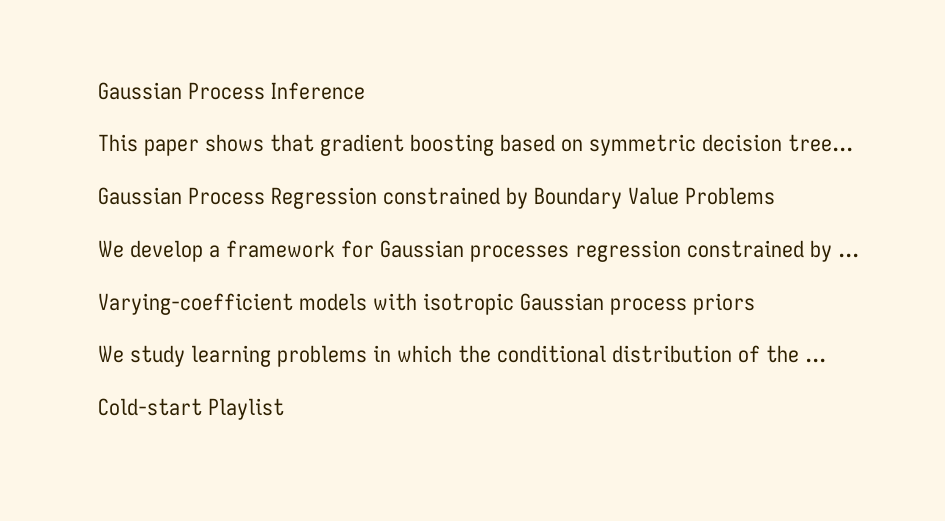Gaussian Process Inference

This paper shows that gradient boosting based on symmetric decision tree...

Gaussian Process Regression constrained by Boundary Value Problems

We develop a framework for Gaussian processes regression constrained by ...

Varying-coefficient models with isotropic Gaussian process priors

We study learning problems in which the conditional distribution of the ...

Cold-start Playlist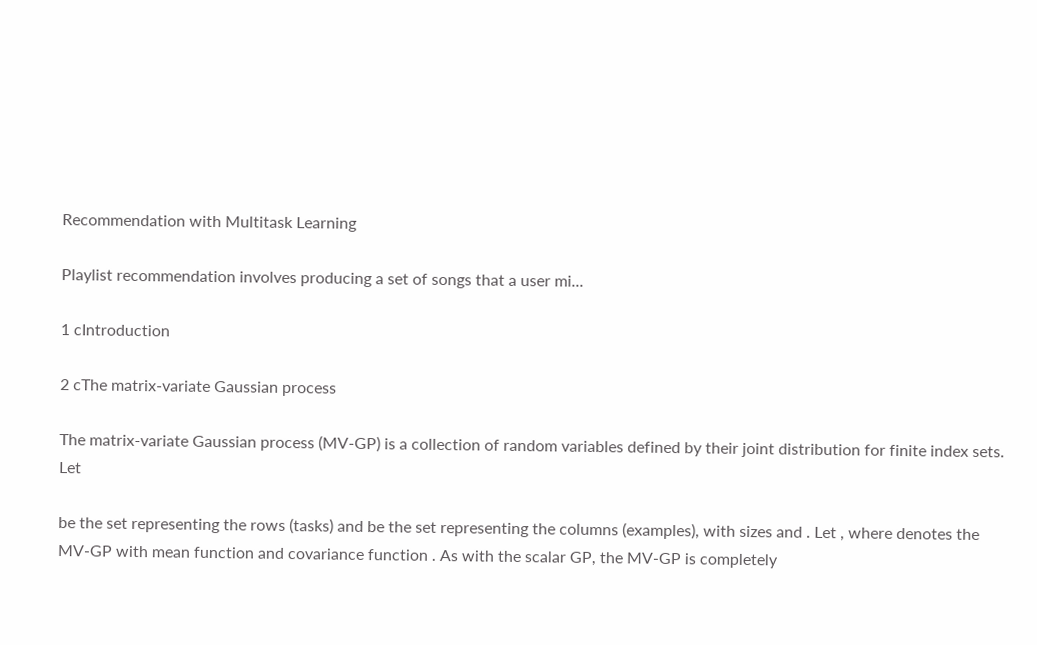Recommendation with Multitask Learning

Playlist recommendation involves producing a set of songs that a user mi...

1 cIntroduction

2 cThe matrix-variate Gaussian process

The matrix-variate Gaussian process (MV-GP) is a collection of random variables defined by their joint distribution for finite index sets. Let

be the set representing the rows (tasks) and be the set representing the columns (examples), with sizes and . Let , where denotes the MV-GP with mean function and covariance function . As with the scalar GP, the MV-GP is completely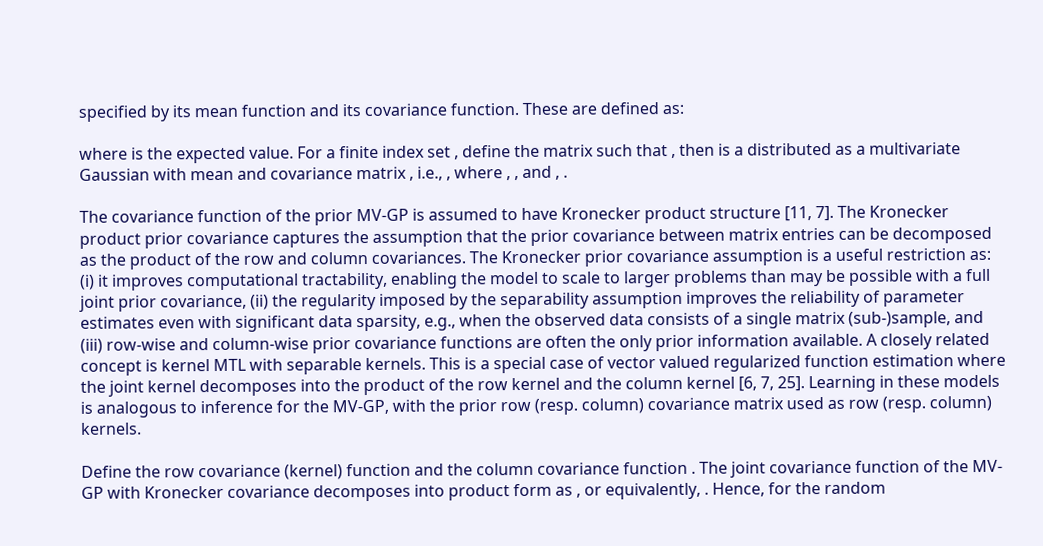specified by its mean function and its covariance function. These are defined as:

where is the expected value. For a finite index set , define the matrix such that , then is a distributed as a multivariate Gaussian with mean and covariance matrix , i.e., , where , , and , .

The covariance function of the prior MV-GP is assumed to have Kronecker product structure [11, 7]. The Kronecker product prior covariance captures the assumption that the prior covariance between matrix entries can be decomposed as the product of the row and column covariances. The Kronecker prior covariance assumption is a useful restriction as: (i) it improves computational tractability, enabling the model to scale to larger problems than may be possible with a full joint prior covariance, (ii) the regularity imposed by the separability assumption improves the reliability of parameter estimates even with significant data sparsity, e.g., when the observed data consists of a single matrix (sub-)sample, and (iii) row-wise and column-wise prior covariance functions are often the only prior information available. A closely related concept is kernel MTL with separable kernels. This is a special case of vector valued regularized function estimation where the joint kernel decomposes into the product of the row kernel and the column kernel [6, 7, 25]. Learning in these models is analogous to inference for the MV-GP, with the prior row (resp. column) covariance matrix used as row (resp. column) kernels.

Define the row covariance (kernel) function and the column covariance function . The joint covariance function of the MV-GP with Kronecker covariance decomposes into product form as , or equivalently, . Hence, for the random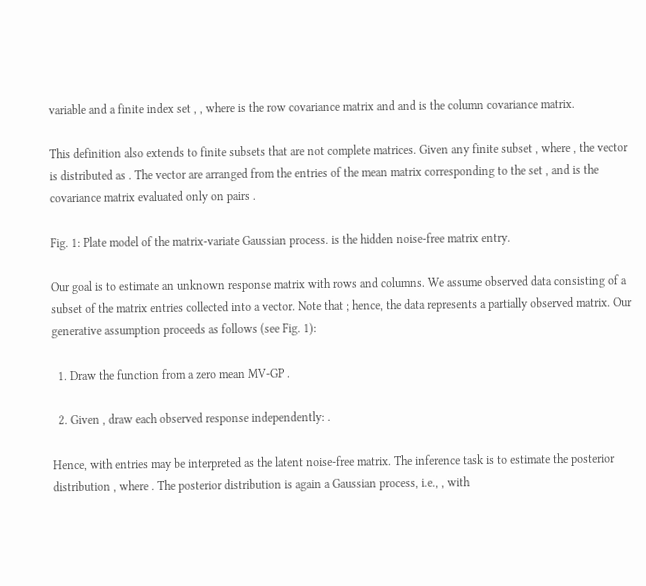variable and a finite index set , , where is the row covariance matrix and and is the column covariance matrix.

This definition also extends to finite subsets that are not complete matrices. Given any finite subset , where , the vector is distributed as . The vector are arranged from the entries of the mean matrix corresponding to the set , and is the covariance matrix evaluated only on pairs .

Fig. 1: Plate model of the matrix-variate Gaussian process. is the hidden noise-free matrix entry.

Our goal is to estimate an unknown response matrix with rows and columns. We assume observed data consisting of a subset of the matrix entries collected into a vector. Note that ; hence, the data represents a partially observed matrix. Our generative assumption proceeds as follows (see Fig. 1):

  1. Draw the function from a zero mean MV-GP .

  2. Given , draw each observed response independently: .

Hence, with entries may be interpreted as the latent noise-free matrix. The inference task is to estimate the posterior distribution , where . The posterior distribution is again a Gaussian process, i.e., , with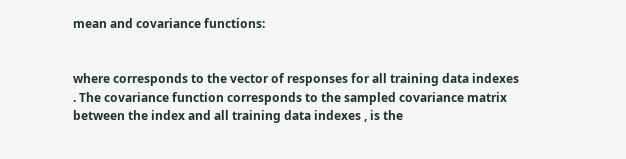mean and covariance functions:


where corresponds to the vector of responses for all training data indexes . The covariance function corresponds to the sampled covariance matrix between the index and all training data indexes , is the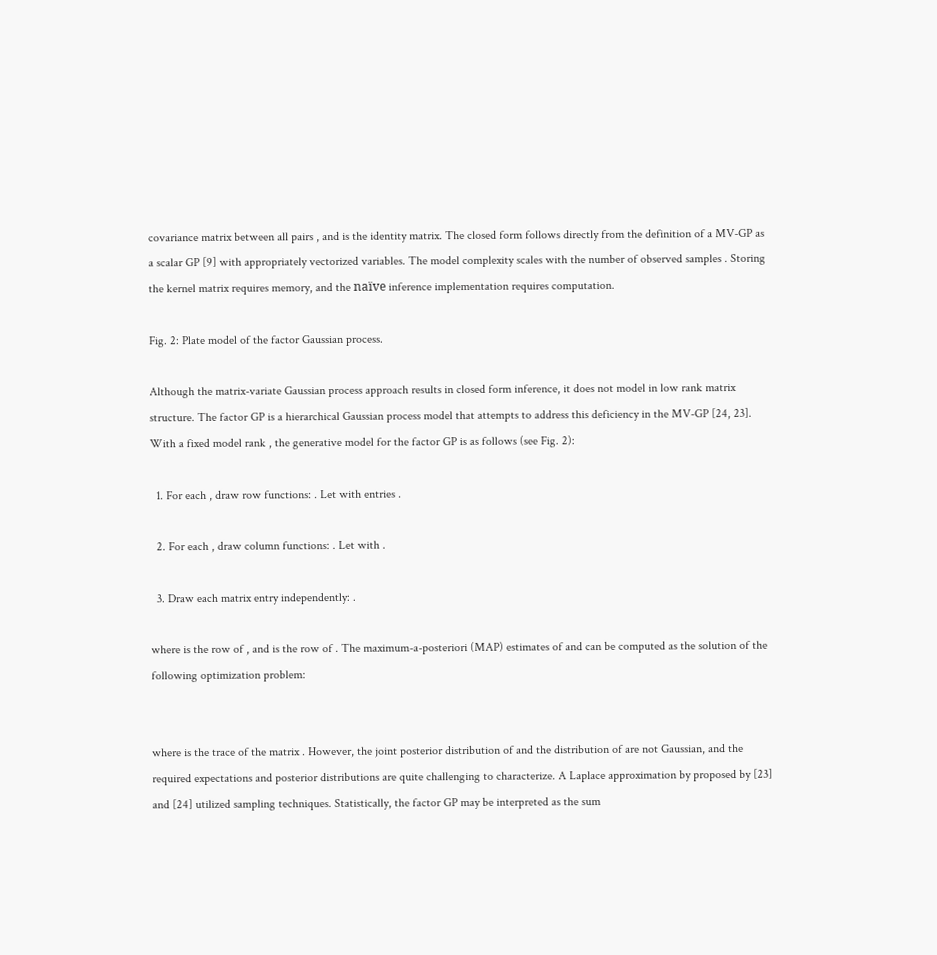covariance matrix between all pairs , and is the identity matrix. The closed form follows directly from the definition of a MV-GP as a scalar GP [9] with appropriately vectorized variables. The model complexity scales with the number of observed samples . Storing the kernel matrix requires memory, and the naïve inference implementation requires computation.

Fig. 2: Plate model of the factor Gaussian process.

Although the matrix-variate Gaussian process approach results in closed form inference, it does not model in low rank matrix structure. The factor GP is a hierarchical Gaussian process model that attempts to address this deficiency in the MV-GP [24, 23]. With a fixed model rank , the generative model for the factor GP is as follows (see Fig. 2):

  1. For each , draw row functions: . Let with entries .

  2. For each , draw column functions: . Let with .

  3. Draw each matrix entry independently: .

where is the row of , and is the row of . The maximum-a-posteriori (MAP) estimates of and can be computed as the solution of the following optimization problem:


where is the trace of the matrix . However, the joint posterior distribution of and the distribution of are not Gaussian, and the required expectations and posterior distributions are quite challenging to characterize. A Laplace approximation by proposed by [23] and [24] utilized sampling techniques. Statistically, the factor GP may be interpreted as the sum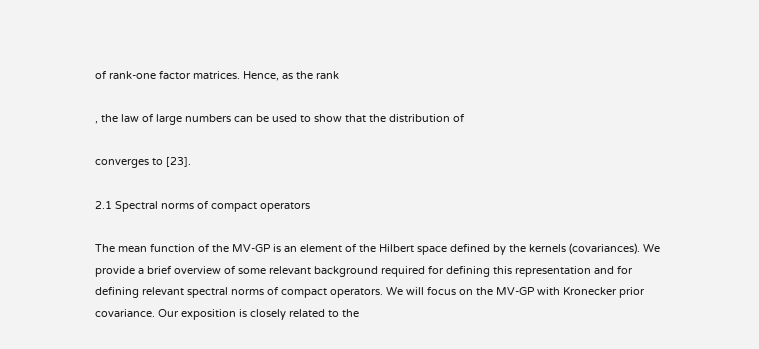of rank-one factor matrices. Hence, as the rank

, the law of large numbers can be used to show that the distribution of

converges to [23].

2.1 Spectral norms of compact operators

The mean function of the MV-GP is an element of the Hilbert space defined by the kernels (covariances). We provide a brief overview of some relevant background required for defining this representation and for defining relevant spectral norms of compact operators. We will focus on the MV-GP with Kronecker prior covariance. Our exposition is closely related to the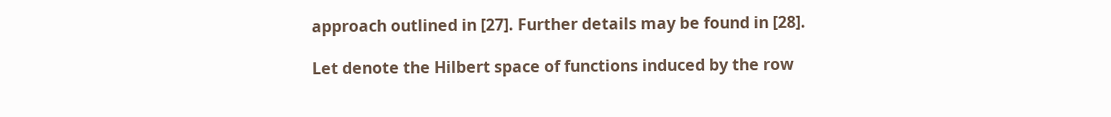approach outlined in [27]. Further details may be found in [28].

Let denote the Hilbert space of functions induced by the row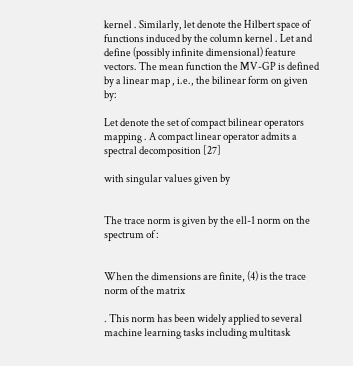kernel . Similarly, let denote the Hilbert space of functions induced by the column kernel . Let and define (possibly infinite dimensional) feature vectors. The mean function the MV-GP is defined by a linear map , i.e., the bilinear form on given by:

Let denote the set of compact bilinear operators mapping . A compact linear operator admits a spectral decomposition [27]

with singular values given by


The trace norm is given by the ell-1 norm on the spectrum of :


When the dimensions are finite, (4) is the trace norm of the matrix

. This norm has been widely applied to several machine learning tasks including multitask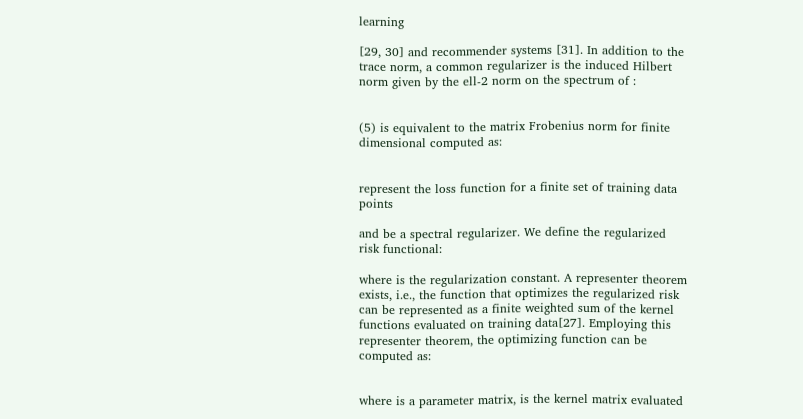learning

[29, 30] and recommender systems [31]. In addition to the trace norm, a common regularizer is the induced Hilbert norm given by the ell-2 norm on the spectrum of :


(5) is equivalent to the matrix Frobenius norm for finite dimensional computed as:


represent the loss function for a finite set of training data points

and be a spectral regularizer. We define the regularized risk functional:

where is the regularization constant. A representer theorem exists, i.e., the function that optimizes the regularized risk can be represented as a finite weighted sum of the kernel functions evaluated on training data[27]. Employing this representer theorem, the optimizing function can be computed as:


where is a parameter matrix, is the kernel matrix evaluated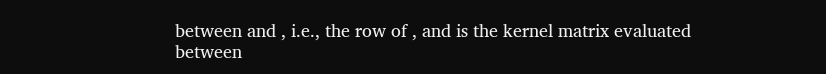between and , i.e., the row of , and is the kernel matrix evaluated between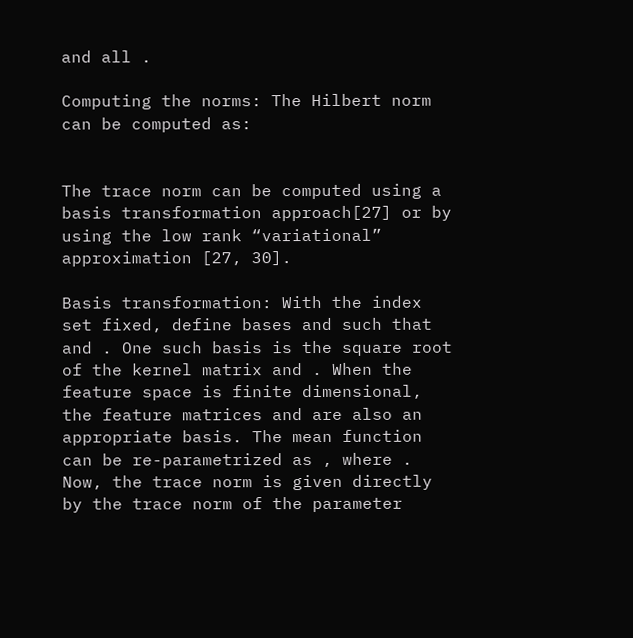and all .

Computing the norms: The Hilbert norm can be computed as:


The trace norm can be computed using a basis transformation approach[27] or by using the low rank “variational” approximation [27, 30].

Basis transformation: With the index set fixed, define bases and such that and . One such basis is the square root of the kernel matrix and . When the feature space is finite dimensional, the feature matrices and are also an appropriate basis. The mean function can be re-parametrized as , where . Now, the trace norm is given directly by the trace norm of the parameter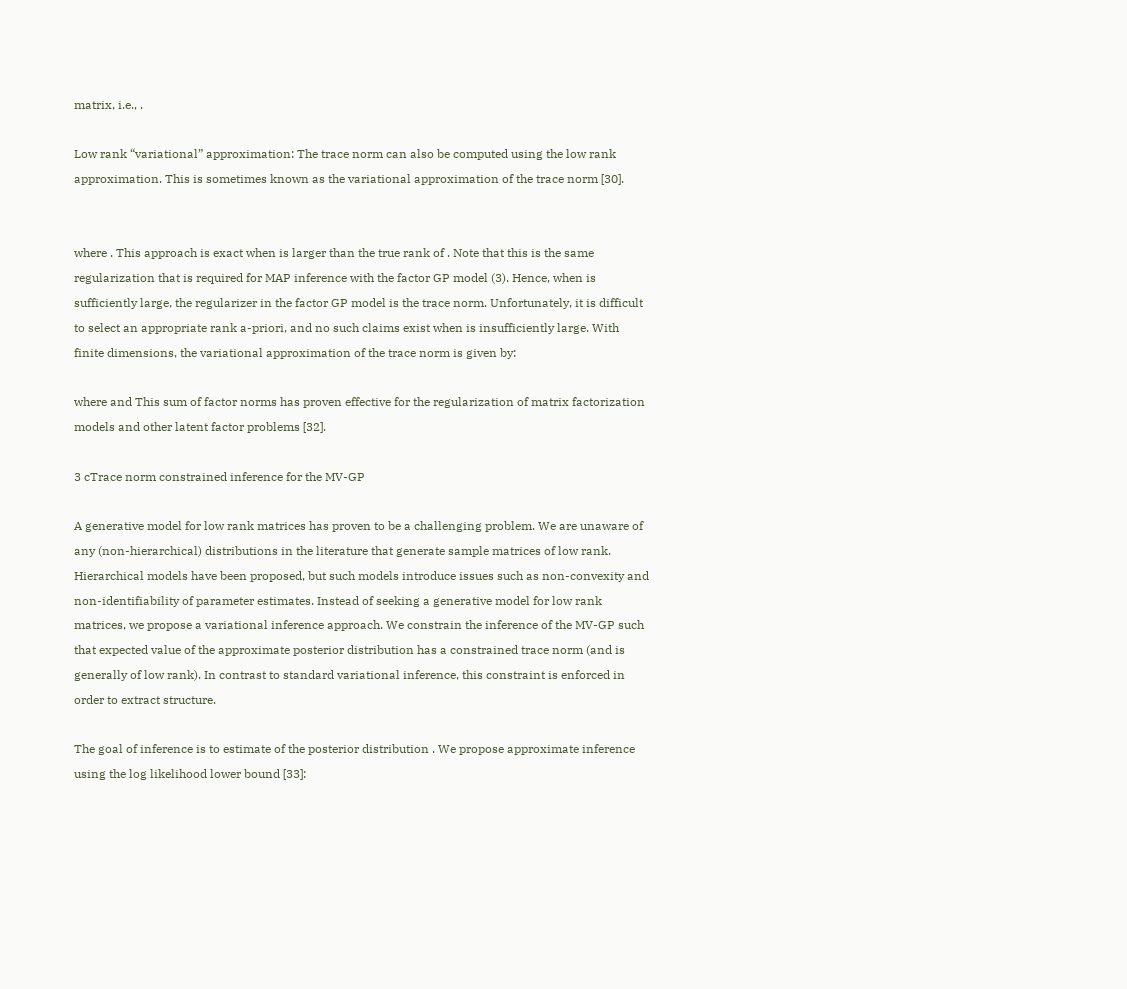matrix, i.e., .

Low rank “variational” approximation: The trace norm can also be computed using the low rank approximation. This is sometimes known as the variational approximation of the trace norm [30].


where . This approach is exact when is larger than the true rank of . Note that this is the same regularization that is required for MAP inference with the factor GP model (3). Hence, when is sufficiently large, the regularizer in the factor GP model is the trace norm. Unfortunately, it is difficult to select an appropriate rank a-priori, and no such claims exist when is insufficiently large. With finite dimensions, the variational approximation of the trace norm is given by:

where and This sum of factor norms has proven effective for the regularization of matrix factorization models and other latent factor problems [32].

3 cTrace norm constrained inference for the MV-GP

A generative model for low rank matrices has proven to be a challenging problem. We are unaware of any (non-hierarchical) distributions in the literature that generate sample matrices of low rank. Hierarchical models have been proposed, but such models introduce issues such as non-convexity and non-identifiability of parameter estimates. Instead of seeking a generative model for low rank matrices, we propose a variational inference approach. We constrain the inference of the MV-GP such that expected value of the approximate posterior distribution has a constrained trace norm (and is generally of low rank). In contrast to standard variational inference, this constraint is enforced in order to extract structure.

The goal of inference is to estimate of the posterior distribution . We propose approximate inference using the log likelihood lower bound [33]: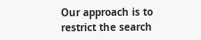Our approach is to restrict the search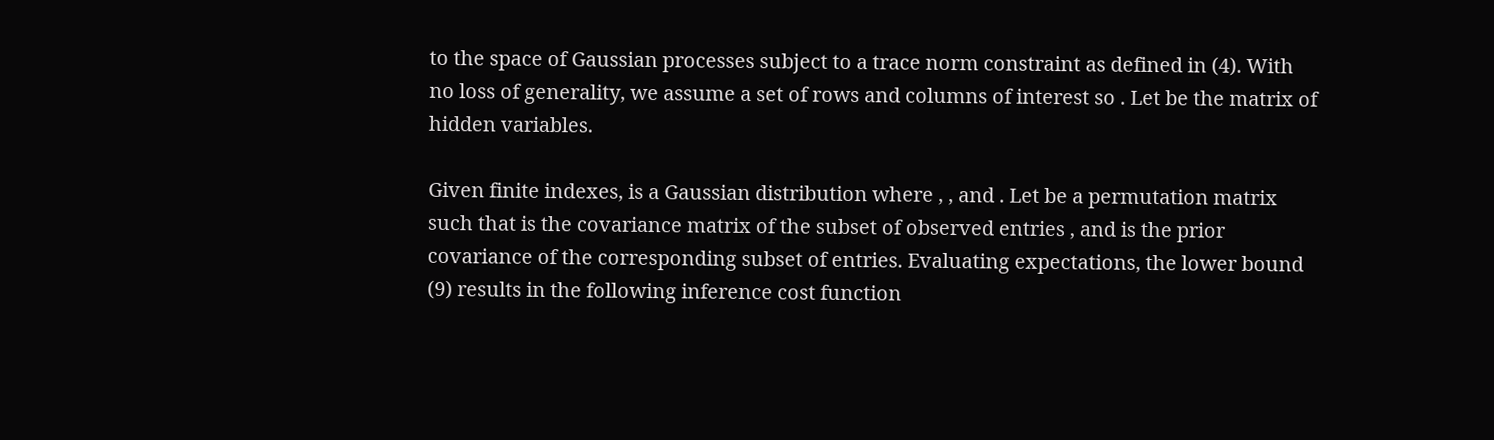to the space of Gaussian processes subject to a trace norm constraint as defined in (4). With no loss of generality, we assume a set of rows and columns of interest so . Let be the matrix of hidden variables.

Given finite indexes, is a Gaussian distribution where , , and . Let be a permutation matrix such that is the covariance matrix of the subset of observed entries , and is the prior covariance of the corresponding subset of entries. Evaluating expectations, the lower bound (9) results in the following inference cost function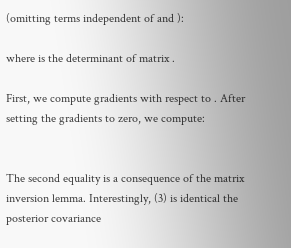(omitting terms independent of and ):

where is the determinant of matrix .

First, we compute gradients with respect to . After setting the gradients to zero, we compute:


The second equality is a consequence of the matrix inversion lemma. Interestingly, (3) is identical the posterior covariance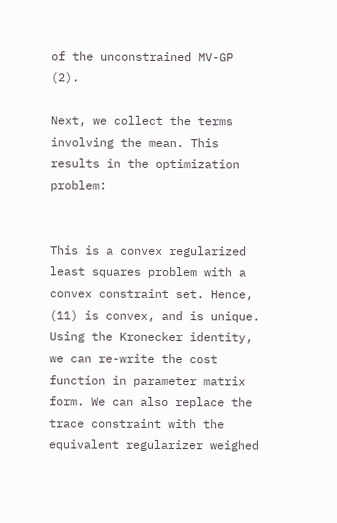of the unconstrained MV-GP (2).

Next, we collect the terms involving the mean. This results in the optimization problem:


This is a convex regularized least squares problem with a convex constraint set. Hence, (11) is convex, and is unique. Using the Kronecker identity, we can re-write the cost function in parameter matrix form. We can also replace the trace constraint with the equivalent regularizer weighed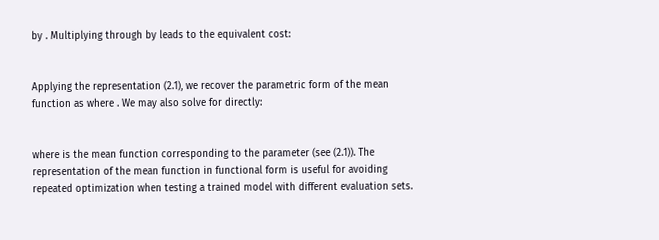by . Multiplying through by leads to the equivalent cost:


Applying the representation (2.1), we recover the parametric form of the mean function as where . We may also solve for directly:


where is the mean function corresponding to the parameter (see (2.1)). The representation of the mean function in functional form is useful for avoiding repeated optimization when testing a trained model with different evaluation sets.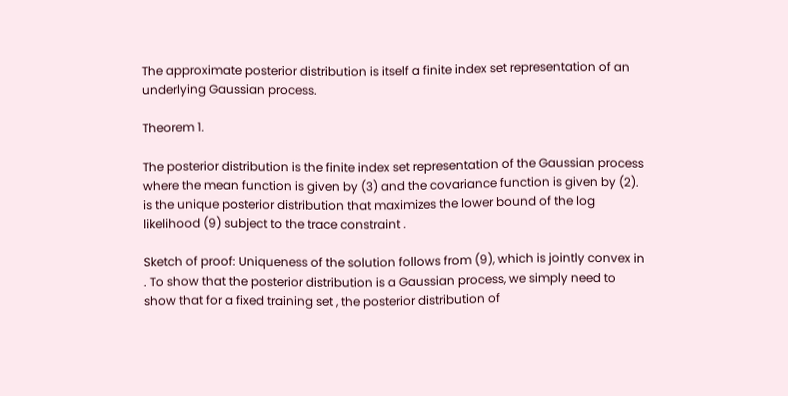The approximate posterior distribution is itself a finite index set representation of an underlying Gaussian process.

Theorem 1.

The posterior distribution is the finite index set representation of the Gaussian process where the mean function is given by (3) and the covariance function is given by (2). is the unique posterior distribution that maximizes the lower bound of the log likelihood (9) subject to the trace constraint .

Sketch of proof: Uniqueness of the solution follows from (9), which is jointly convex in . To show that the posterior distribution is a Gaussian process, we simply need to show that for a fixed training set , the posterior distribution of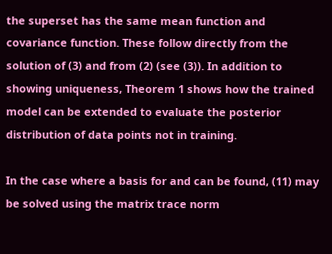the superset has the same mean function and covariance function. These follow directly from the solution of (3) and from (2) (see (3)). In addition to showing uniqueness, Theorem 1 shows how the trained model can be extended to evaluate the posterior distribution of data points not in training.

In the case where a basis for and can be found, (11) may be solved using the matrix trace norm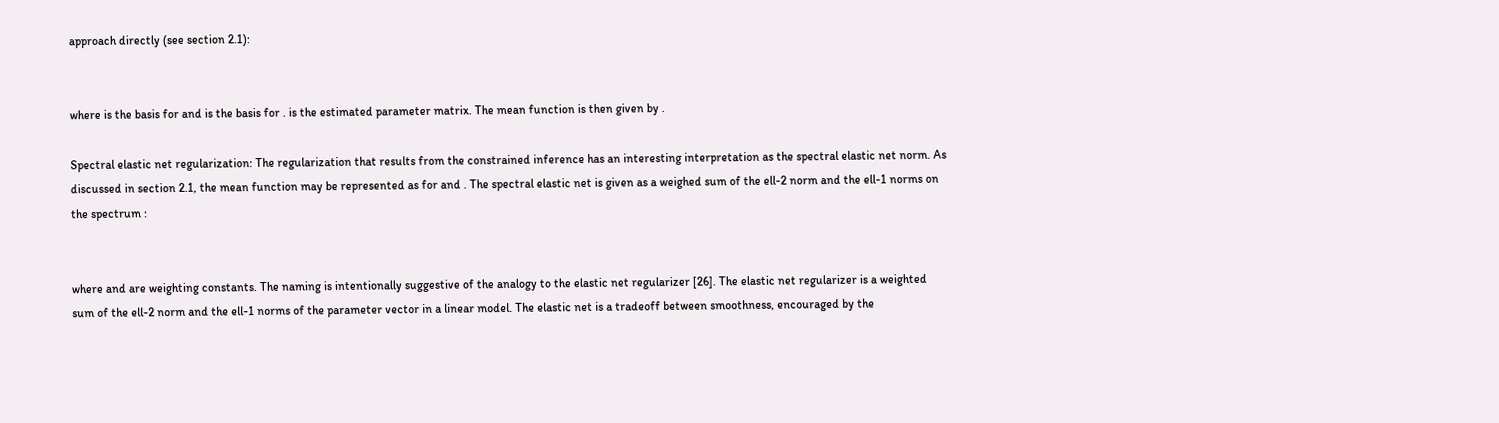approach directly (see section 2.1):


where is the basis for and is the basis for . is the estimated parameter matrix. The mean function is then given by .

Spectral elastic net regularization: The regularization that results from the constrained inference has an interesting interpretation as the spectral elastic net norm. As discussed in section 2.1, the mean function may be represented as for and . The spectral elastic net is given as a weighed sum of the ell-2 norm and the ell-1 norms on the spectrum :


where and are weighting constants. The naming is intentionally suggestive of the analogy to the elastic net regularizer [26]. The elastic net regularizer is a weighted sum of the ell-2 norm and the ell-1 norms of the parameter vector in a linear model. The elastic net is a tradeoff between smoothness, encouraged by the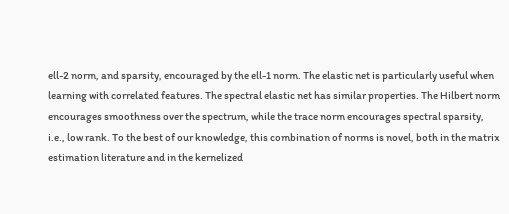ell-2 norm, and sparsity, encouraged by the ell-1 norm. The elastic net is particularly useful when learning with correlated features. The spectral elastic net has similar properties. The Hilbert norm encourages smoothness over the spectrum, while the trace norm encourages spectral sparsity, i.e., low rank. To the best of our knowledge, this combination of norms is novel, both in the matrix estimation literature and in the kernelized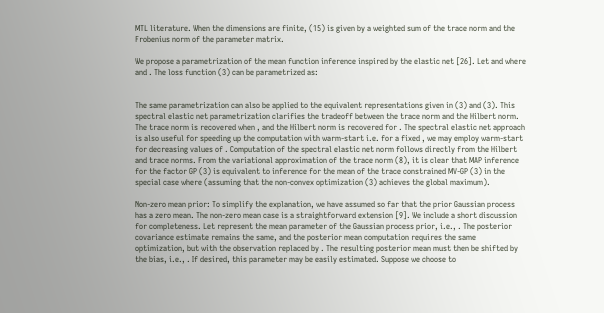MTL literature. When the dimensions are finite, (15) is given by a weighted sum of the trace norm and the Frobenius norm of the parameter matrix.

We propose a parametrization of the mean function inference inspired by the elastic net [26]. Let and where and . The loss function (3) can be parametrized as:


The same parametrization can also be applied to the equivalent representations given in (3) and (3). This spectral elastic net parametrization clarifies the tradeoff between the trace norm and the Hilbert norm. The trace norm is recovered when , and the Hilbert norm is recovered for . The spectral elastic net approach is also useful for speeding up the computation with warm-start i.e. for a fixed , we may employ warm-start for decreasing values of . Computation of the spectral elastic net norm follows directly from the Hilbert and trace norms. From the variational approximation of the trace norm (8), it is clear that MAP inference for the factor GP (3) is equivalent to inference for the mean of the trace constrained MV-GP (3) in the special case where (assuming that the non-convex optimization (3) achieves the global maximum).

Non-zero mean prior: To simplify the explanation, we have assumed so far that the prior Gaussian process has a zero mean. The non-zero mean case is a straightforward extension [9]. We include a short discussion for completeness. Let represent the mean parameter of the Gaussian process prior, i.e., . The posterior covariance estimate remains the same, and the posterior mean computation requires the same optimization, but with the observation replaced by . The resulting posterior mean must then be shifted by the bias, i.e., . If desired, this parameter may be easily estimated. Suppose we choose to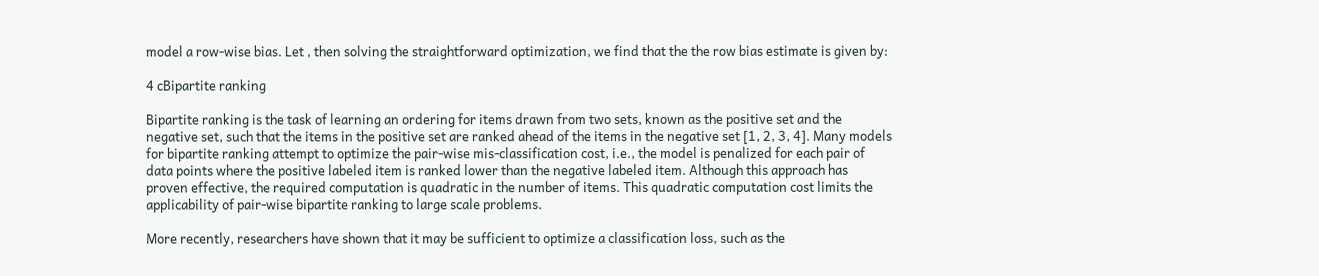model a row-wise bias. Let , then solving the straightforward optimization, we find that the the row bias estimate is given by:

4 cBipartite ranking

Bipartite ranking is the task of learning an ordering for items drawn from two sets, known as the positive set and the negative set, such that the items in the positive set are ranked ahead of the items in the negative set [1, 2, 3, 4]. Many models for bipartite ranking attempt to optimize the pair-wise mis-classification cost, i.e., the model is penalized for each pair of data points where the positive labeled item is ranked lower than the negative labeled item. Although this approach has proven effective, the required computation is quadratic in the number of items. This quadratic computation cost limits the applicability of pair-wise bipartite ranking to large scale problems.

More recently, researchers have shown that it may be sufficient to optimize a classification loss, such as the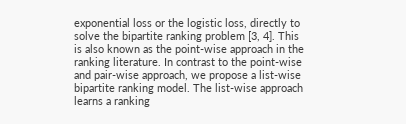exponential loss or the logistic loss, directly to solve the bipartite ranking problem [3, 4]. This is also known as the point-wise approach in the ranking literature. In contrast to the point-wise and pair-wise approach, we propose a list-wise bipartite ranking model. The list-wise approach learns a ranking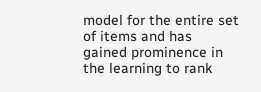model for the entire set of items and has gained prominence in the learning to rank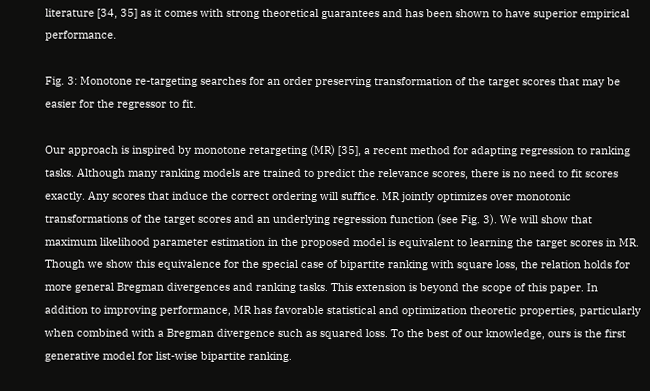literature [34, 35] as it comes with strong theoretical guarantees and has been shown to have superior empirical performance.

Fig. 3: Monotone re-targeting searches for an order preserving transformation of the target scores that may be easier for the regressor to fit.

Our approach is inspired by monotone retargeting (MR) [35], a recent method for adapting regression to ranking tasks. Although many ranking models are trained to predict the relevance scores, there is no need to fit scores exactly. Any scores that induce the correct ordering will suffice. MR jointly optimizes over monotonic transformations of the target scores and an underlying regression function (see Fig. 3). We will show that maximum likelihood parameter estimation in the proposed model is equivalent to learning the target scores in MR. Though we show this equivalence for the special case of bipartite ranking with square loss, the relation holds for more general Bregman divergences and ranking tasks. This extension is beyond the scope of this paper. In addition to improving performance, MR has favorable statistical and optimization theoretic properties, particularly when combined with a Bregman divergence such as squared loss. To the best of our knowledge, ours is the first generative model for list-wise bipartite ranking.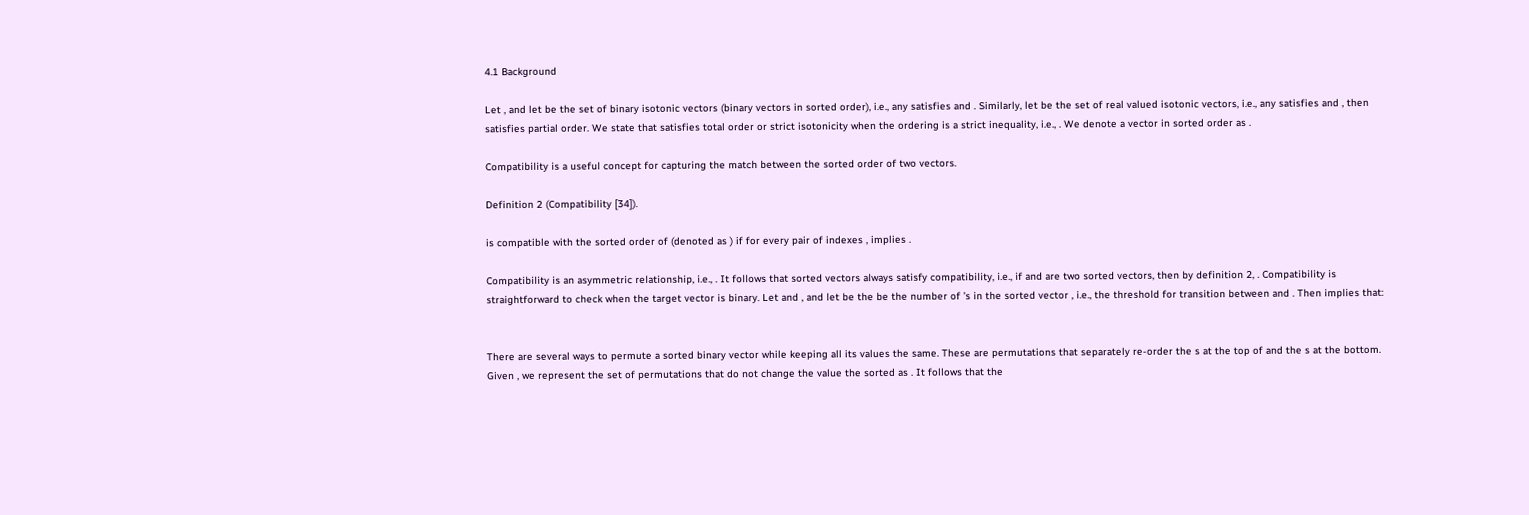4.1 Background

Let , and let be the set of binary isotonic vectors (binary vectors in sorted order), i.e., any satisfies and . Similarly, let be the set of real valued isotonic vectors, i.e., any satisfies and , then satisfies partial order. We state that satisfies total order or strict isotonicity when the ordering is a strict inequality, i.e., . We denote a vector in sorted order as .

Compatibility is a useful concept for capturing the match between the sorted order of two vectors.

Definition 2 (Compatibility [34]).

is compatible with the sorted order of (denoted as ) if for every pair of indexes , implies .

Compatibility is an asymmetric relationship, i.e., . It follows that sorted vectors always satisfy compatibility, i.e., if and are two sorted vectors, then by definition 2, . Compatibility is straightforward to check when the target vector is binary. Let and , and let be the be the number of ’s in the sorted vector , i.e., the threshold for transition between and . Then implies that:


There are several ways to permute a sorted binary vector while keeping all its values the same. These are permutations that separately re-order the s at the top of and the s at the bottom. Given , we represent the set of permutations that do not change the value the sorted as . It follows that the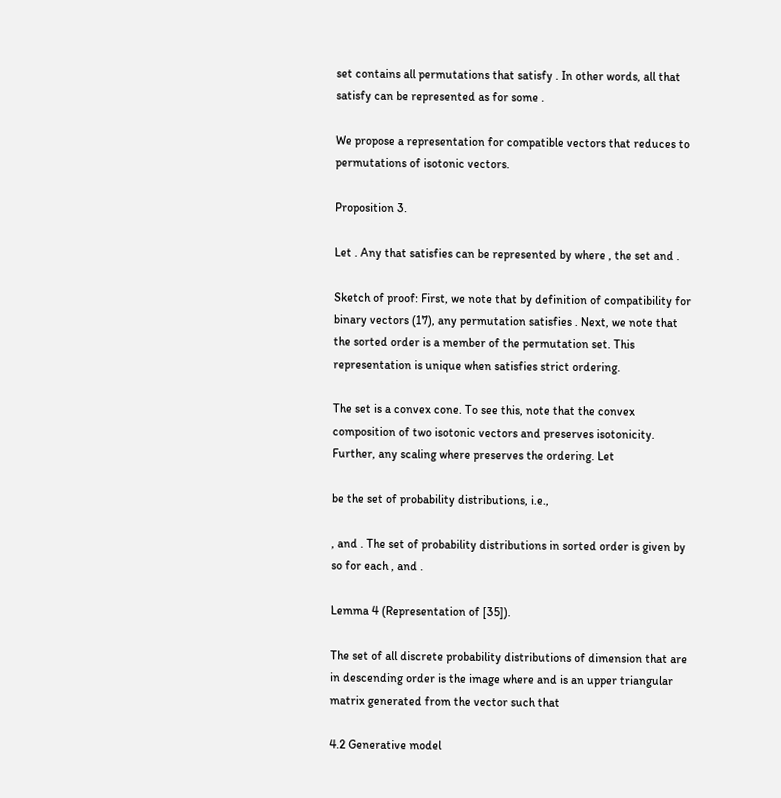set contains all permutations that satisfy . In other words, all that satisfy can be represented as for some .

We propose a representation for compatible vectors that reduces to permutations of isotonic vectors.

Proposition 3.

Let . Any that satisfies can be represented by where , the set and .

Sketch of proof: First, we note that by definition of compatibility for binary vectors (17), any permutation satisfies . Next, we note that the sorted order is a member of the permutation set. This representation is unique when satisfies strict ordering.

The set is a convex cone. To see this, note that the convex composition of two isotonic vectors and preserves isotonicity. Further, any scaling where preserves the ordering. Let

be the set of probability distributions, i.e.,

, and . The set of probability distributions in sorted order is given by so for each , and .

Lemma 4 (Representation of [35]).

The set of all discrete probability distributions of dimension that are in descending order is the image where and is an upper triangular matrix generated from the vector such that

4.2 Generative model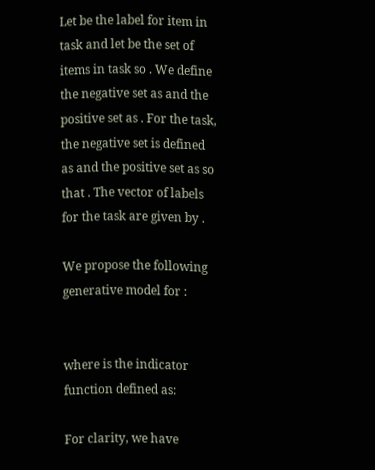Let be the label for item in task and let be the set of items in task so . We define the negative set as and the positive set as . For the task, the negative set is defined as and the positive set as so that . The vector of labels for the task are given by .

We propose the following generative model for :


where is the indicator function defined as:

For clarity, we have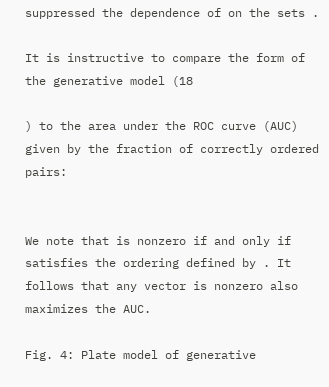suppressed the dependence of on the sets .

It is instructive to compare the form of the generative model (18

) to the area under the ROC curve (AUC) given by the fraction of correctly ordered pairs:


We note that is nonzero if and only if satisfies the ordering defined by . It follows that any vector is nonzero also maximizes the AUC.

Fig. 4: Plate model of generative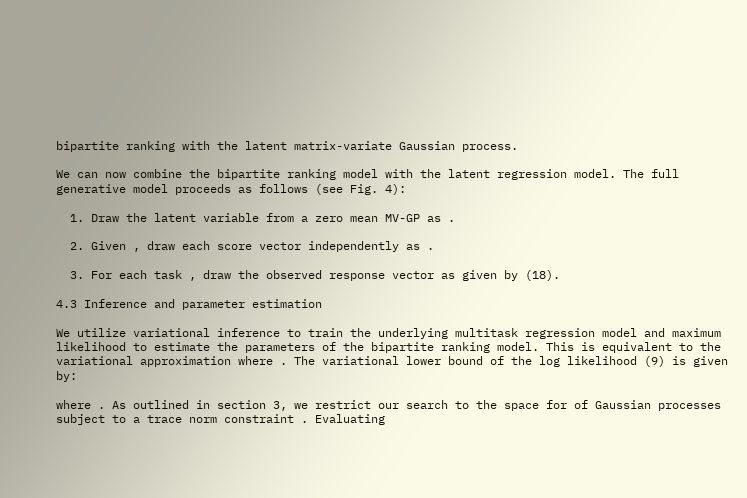bipartite ranking with the latent matrix-variate Gaussian process.

We can now combine the bipartite ranking model with the latent regression model. The full generative model proceeds as follows (see Fig. 4):

  1. Draw the latent variable from a zero mean MV-GP as .

  2. Given , draw each score vector independently as .

  3. For each task , draw the observed response vector as given by (18).

4.3 Inference and parameter estimation

We utilize variational inference to train the underlying multitask regression model and maximum likelihood to estimate the parameters of the bipartite ranking model. This is equivalent to the variational approximation where . The variational lower bound of the log likelihood (9) is given by:

where . As outlined in section 3, we restrict our search to the space for of Gaussian processes subject to a trace norm constraint . Evaluating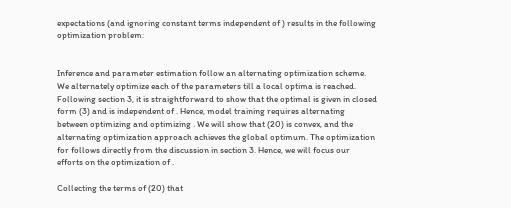expectations (and ignoring constant terms independent of ) results in the following optimization problem:


Inference and parameter estimation follow an alternating optimization scheme. We alternately optimize each of the parameters till a local optima is reached. Following section 3, it is straightforward to show that the optimal is given in closed form (3) and is independent of . Hence, model training requires alternating between optimizing and optimizing . We will show that (20) is convex, and the alternating optimization approach achieves the global optimum. The optimization for follows directly from the discussion in section 3. Hence, we will focus our efforts on the optimization of .

Collecting the terms of (20) that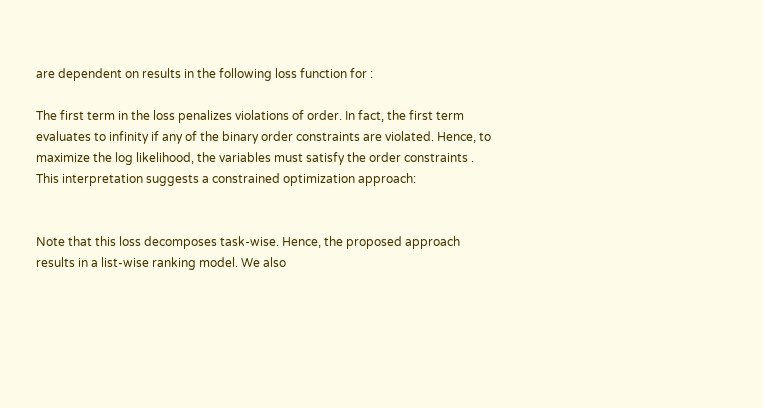are dependent on results in the following loss function for :

The first term in the loss penalizes violations of order. In fact, the first term evaluates to infinity if any of the binary order constraints are violated. Hence, to maximize the log likelihood, the variables must satisfy the order constraints . This interpretation suggests a constrained optimization approach:


Note that this loss decomposes task-wise. Hence, the proposed approach results in a list-wise ranking model. We also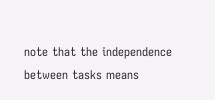note that the independence between tasks means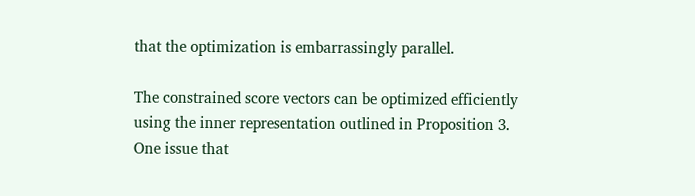that the optimization is embarrassingly parallel.

The constrained score vectors can be optimized efficiently using the inner representation outlined in Proposition 3. One issue that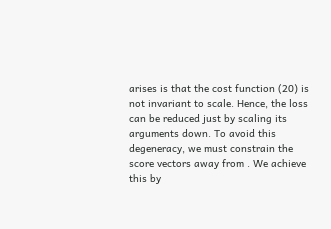arises is that the cost function (20) is not invariant to scale. Hence, the loss can be reduced just by scaling its arguments down. To avoid this degeneracy, we must constrain the score vectors away from . We achieve this by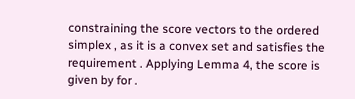constraining the score vectors to the ordered simplex , as it is a convex set and satisfies the requirement . Applying Lemma 4, the score is given by for .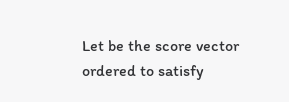Let be the score vector ordered to satisfy